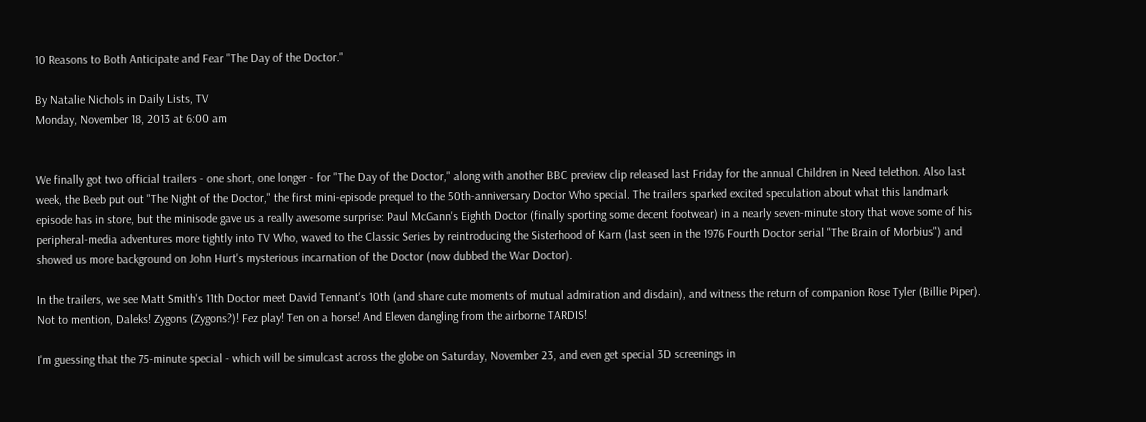10 Reasons to Both Anticipate and Fear "The Day of the Doctor."

By Natalie Nichols in Daily Lists, TV
Monday, November 18, 2013 at 6:00 am


We finally got two official trailers - one short, one longer - for "The Day of the Doctor," along with another BBC preview clip released last Friday for the annual Children in Need telethon. Also last week, the Beeb put out "The Night of the Doctor," the first mini-episode prequel to the 50th-anniversary Doctor Who special. The trailers sparked excited speculation about what this landmark episode has in store, but the minisode gave us a really awesome surprise: Paul McGann's Eighth Doctor (finally sporting some decent footwear) in a nearly seven-minute story that wove some of his peripheral-media adventures more tightly into TV Who, waved to the Classic Series by reintroducing the Sisterhood of Karn (last seen in the 1976 Fourth Doctor serial "The Brain of Morbius") and showed us more background on John Hurt's mysterious incarnation of the Doctor (now dubbed the War Doctor).

In the trailers, we see Matt Smith's 11th Doctor meet David Tennant's 10th (and share cute moments of mutual admiration and disdain), and witness the return of companion Rose Tyler (Billie Piper). Not to mention, Daleks! Zygons (Zygons?)! Fez play! Ten on a horse! And Eleven dangling from the airborne TARDIS!

I'm guessing that the 75-minute special - which will be simulcast across the globe on Saturday, November 23, and even get special 3D screenings in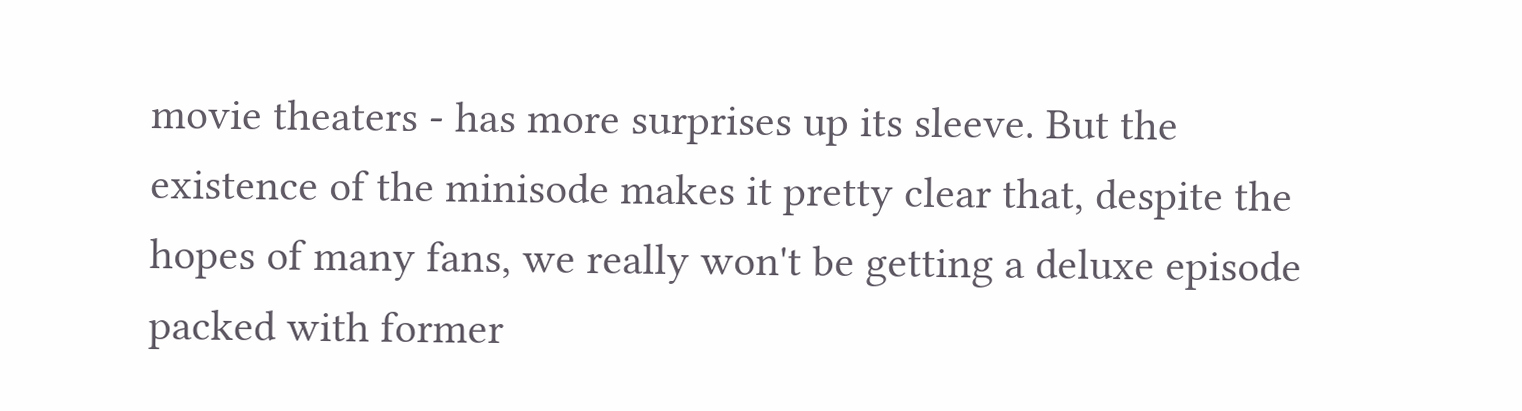movie theaters - has more surprises up its sleeve. But the existence of the minisode makes it pretty clear that, despite the hopes of many fans, we really won't be getting a deluxe episode packed with former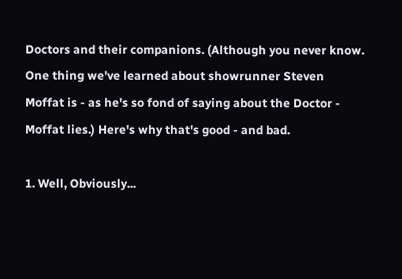Doctors and their companions. (Although you never know. One thing we've learned about showrunner Steven Moffat is - as he's so fond of saying about the Doctor - Moffat lies.) Here's why that's good - and bad.

1. Well, Obviously...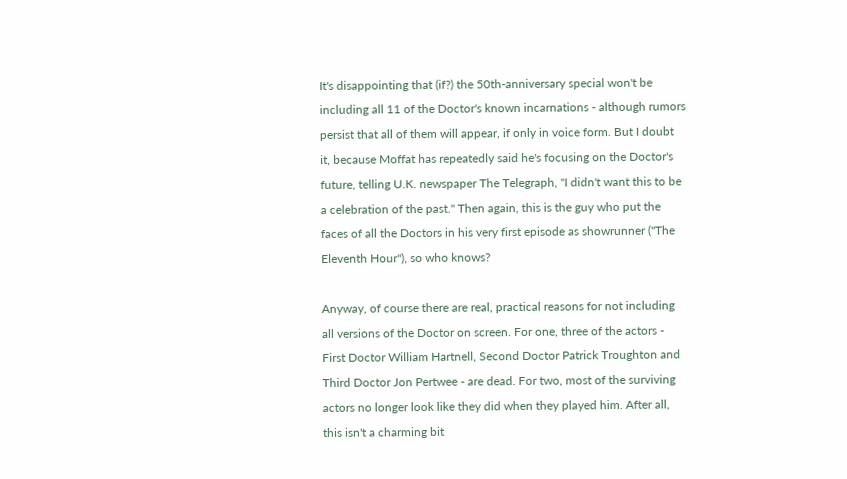It's disappointing that (if?) the 50th-anniversary special won't be including all 11 of the Doctor's known incarnations - although rumors persist that all of them will appear, if only in voice form. But I doubt it, because Moffat has repeatedly said he's focusing on the Doctor's future, telling U.K. newspaper The Telegraph, "I didn't want this to be a celebration of the past." Then again, this is the guy who put the faces of all the Doctors in his very first episode as showrunner ("The Eleventh Hour"), so who knows?

Anyway, of course there are real, practical reasons for not including all versions of the Doctor on screen. For one, three of the actors - First Doctor William Hartnell, Second Doctor Patrick Troughton and Third Doctor Jon Pertwee - are dead. For two, most of the surviving actors no longer look like they did when they played him. After all, this isn't a charming bit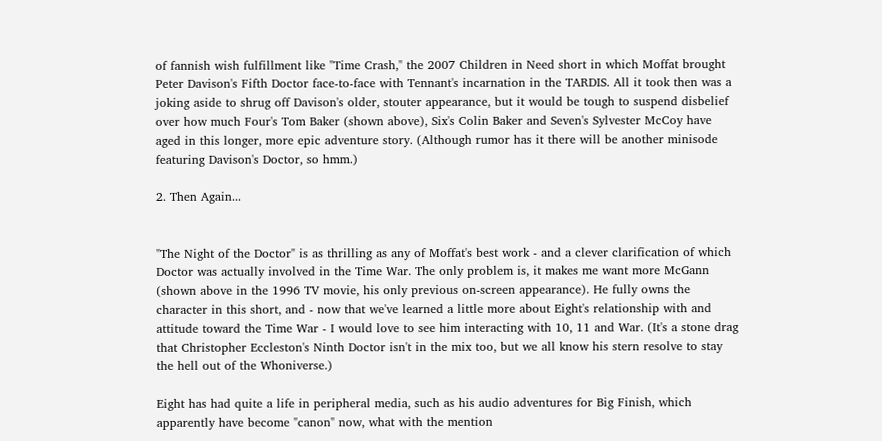of fannish wish fulfillment like "Time Crash," the 2007 Children in Need short in which Moffat brought Peter Davison's Fifth Doctor face-to-face with Tennant's incarnation in the TARDIS. All it took then was a joking aside to shrug off Davison's older, stouter appearance, but it would be tough to suspend disbelief over how much Four's Tom Baker (shown above), Six's Colin Baker and Seven's Sylvester McCoy have aged in this longer, more epic adventure story. (Although rumor has it there will be another minisode featuring Davison's Doctor, so hmm.)

2. Then Again...


"The Night of the Doctor" is as thrilling as any of Moffat's best work - and a clever clarification of which Doctor was actually involved in the Time War. The only problem is, it makes me want more McGann (shown above in the 1996 TV movie, his only previous on-screen appearance). He fully owns the character in this short, and - now that we've learned a little more about Eight's relationship with and attitude toward the Time War - I would love to see him interacting with 10, 11 and War. (It's a stone drag that Christopher Eccleston's Ninth Doctor isn't in the mix too, but we all know his stern resolve to stay the hell out of the Whoniverse.)

Eight has had quite a life in peripheral media, such as his audio adventures for Big Finish, which apparently have become "canon" now, what with the mention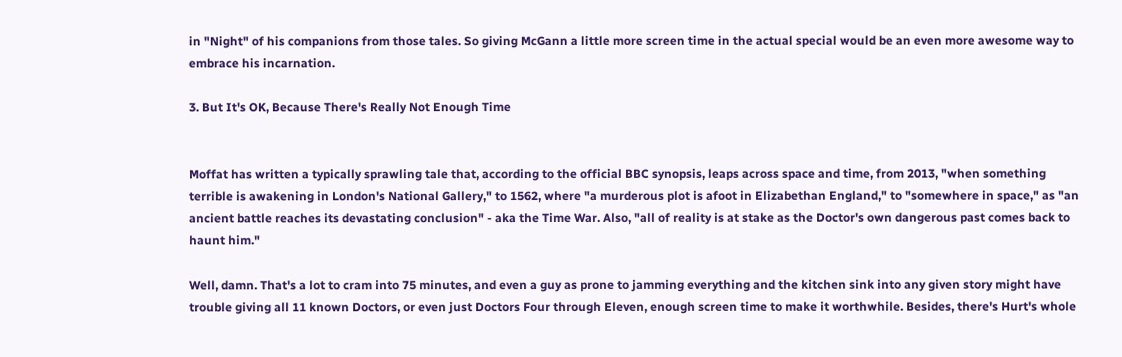in "Night" of his companions from those tales. So giving McGann a little more screen time in the actual special would be an even more awesome way to embrace his incarnation.

3. But It's OK, Because There's Really Not Enough Time


Moffat has written a typically sprawling tale that, according to the official BBC synopsis, leaps across space and time, from 2013, "when something terrible is awakening in London's National Gallery," to 1562, where "a murderous plot is afoot in Elizabethan England," to "somewhere in space," as "an ancient battle reaches its devastating conclusion" - aka the Time War. Also, "all of reality is at stake as the Doctor's own dangerous past comes back to haunt him."

Well, damn. That's a lot to cram into 75 minutes, and even a guy as prone to jamming everything and the kitchen sink into any given story might have trouble giving all 11 known Doctors, or even just Doctors Four through Eleven, enough screen time to make it worthwhile. Besides, there's Hurt's whole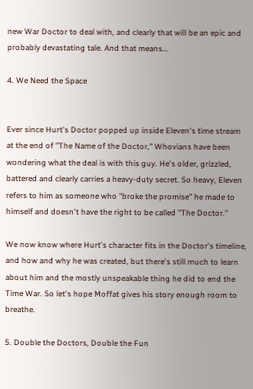new War Doctor to deal with, and clearly that will be an epic and probably devastating tale. And that means...

4. We Need the Space


Ever since Hurt's Doctor popped up inside Eleven's time stream at the end of "The Name of the Doctor," Whovians have been wondering what the deal is with this guy. He's older, grizzled, battered and clearly carries a heavy-duty secret. So heavy, Eleven refers to him as someone who "broke the promise" he made to himself and doesn't have the right to be called "The Doctor."

We now know where Hurt's character fits in the Doctor's timeline, and how and why he was created, but there's still much to learn about him and the mostly unspeakable thing he did to end the Time War. So let's hope Moffat gives his story enough room to breathe.

5. Double the Doctors, Double the Fun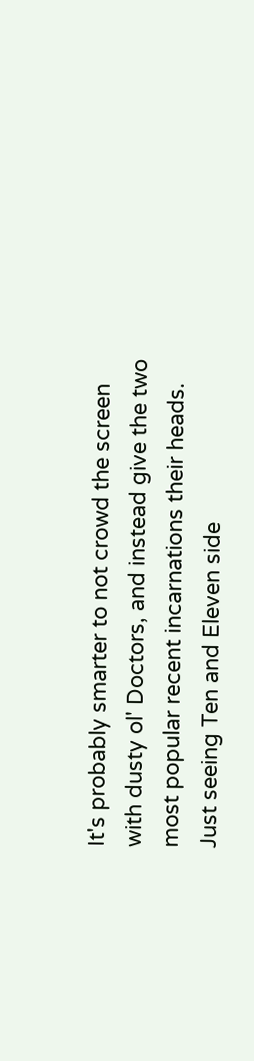It's probably smarter to not crowd the screen with dusty ol' Doctors, and instead give the two most popular recent incarnations their heads. Just seeing Ten and Eleven side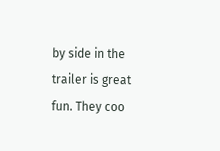by side in the trailer is great fun. They coo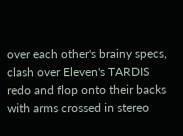over each other's brainy specs, clash over Eleven's TARDIS redo and flop onto their backs with arms crossed in stereo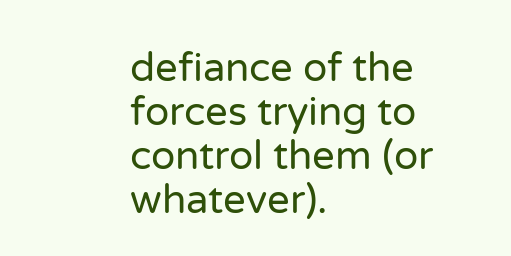defiance of the forces trying to control them (or whatever).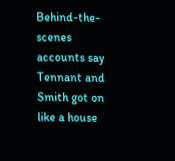Behind-the-scenes accounts say Tennant and Smith got on like a house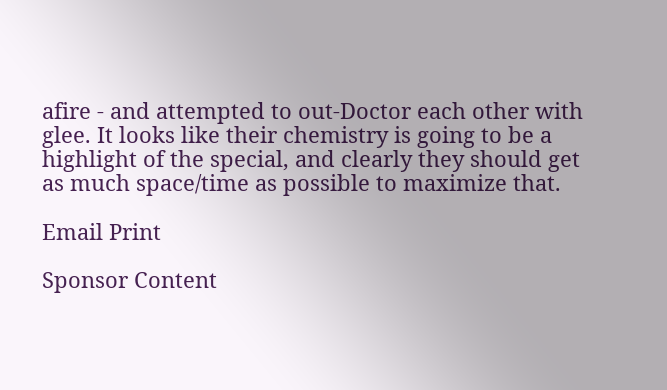afire - and attempted to out-Doctor each other with glee. It looks like their chemistry is going to be a highlight of the special, and clearly they should get as much space/time as possible to maximize that.

Email Print

Sponsor Content